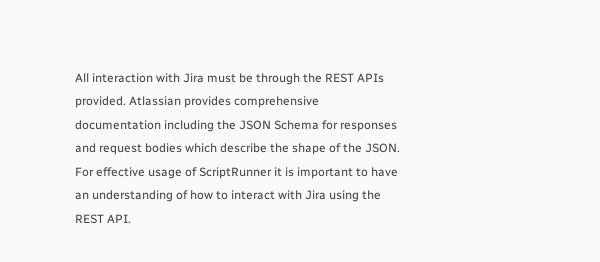All interaction with Jira must be through the REST APIs provided. Atlassian provides comprehensive documentation including the JSON Schema for responses and request bodies which describe the shape of the JSON. For effective usage of ScriptRunner it is important to have an understanding of how to interact with Jira using the REST API.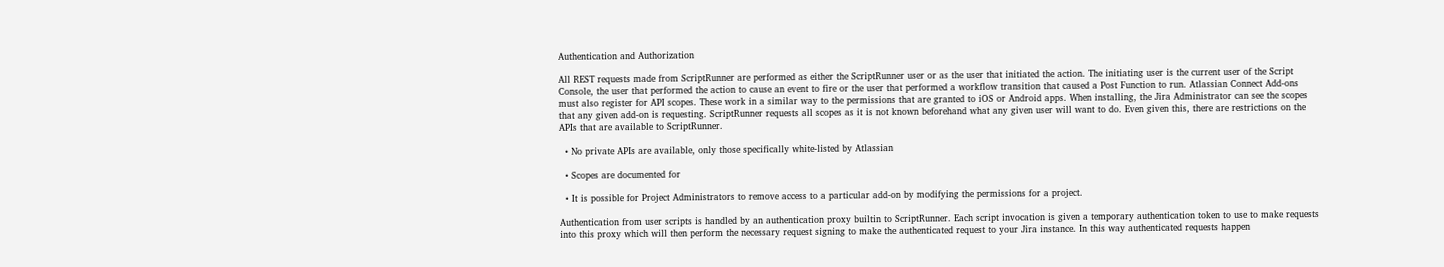Authentication and Authorization

All REST requests made from ScriptRunner are performed as either the ScriptRunner user or as the user that initiated the action. The initiating user is the current user of the Script Console, the user that performed the action to cause an event to fire or the user that performed a workflow transition that caused a Post Function to run. Atlassian Connect Add-ons must also register for API scopes. These work in a similar way to the permissions that are granted to iOS or Android apps. When installing, the Jira Administrator can see the scopes that any given add-on is requesting. ScriptRunner requests all scopes as it is not known beforehand what any given user will want to do. Even given this, there are restrictions on the APIs that are available to ScriptRunner.

  • No private APIs are available, only those specifically white-listed by Atlassian

  • Scopes are documented for

  • It is possible for Project Administrators to remove access to a particular add-on by modifying the permissions for a project.

Authentication from user scripts is handled by an authentication proxy builtin to ScriptRunner. Each script invocation is given a temporary authentication token to use to make requests into this proxy which will then perform the necessary request signing to make the authenticated request to your Jira instance. In this way authenticated requests happen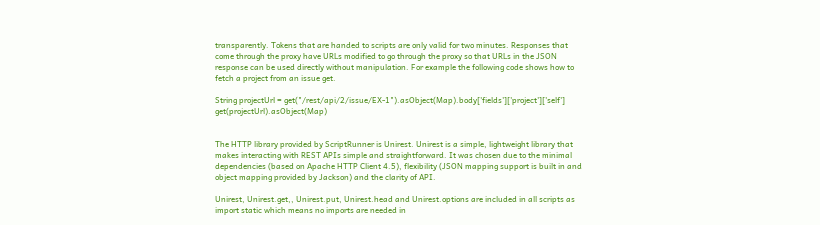transparently. Tokens that are handed to scripts are only valid for two minutes. Responses that come through the proxy have URLs modified to go through the proxy so that URLs in the JSON response can be used directly without manipulation. For example the following code shows how to fetch a project from an issue get.

String projectUrl = get("/rest/api/2/issue/EX-1").asObject(Map).body['fields']['project']['self'] get(projectUrl).asObject(Map)


The HTTP library provided by ScriptRunner is Unirest. Unirest is a simple, lightweight library that makes interacting with REST APIs simple and straightforward. It was chosen due to the minimal dependencies (based on Apache HTTP Client 4.5), flexibility (JSON mapping support is built in and object mapping provided by Jackson) and the clarity of API.

Unirest, Unirest.get,, Unirest.put, Unirest.head and Unirest.options are included in all scripts as import static which means no imports are needed in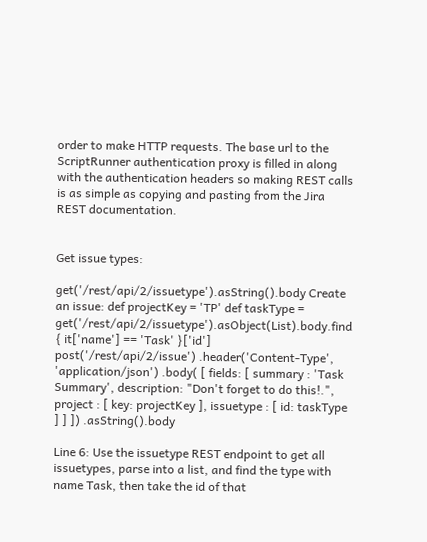order to make HTTP requests. The base url to the ScriptRunner authentication proxy is filled in along with the authentication headers so making REST calls is as simple as copying and pasting from the Jira REST documentation.


Get issue types:

get('/rest/api/2/issuetype').asString().body Create an issue: def projectKey = 'TP' def taskType = get('/rest/api/2/issuetype').asObject(List).body.find { it['name'] == 'Task' }['id'] post('/rest/api/2/issue') .header('Content-Type', 'application/json') .body( [ fields: [ summary : 'Task Summary', description: "Don't forget to do this!.", project : [ key: projectKey ], issuetype : [ id: taskType ] ] ]) .asString().body

Line 6: Use the issuetype REST endpoint to get all issuetypes, parse into a list, and find the type with name Task, then take the id of that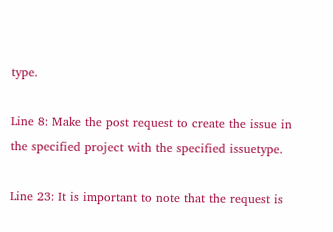type.

Line 8: Make the post request to create the issue in the specified project with the specified issuetype.

Line 23: It is important to note that the request is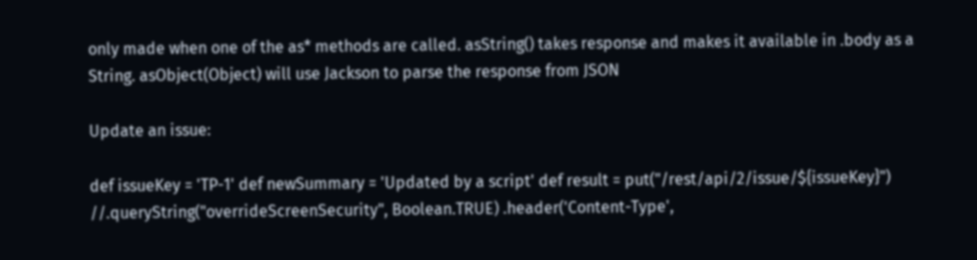only made when one of the as* methods are called. asString() takes response and makes it available in .body as a String. asObject(Object) will use Jackson to parse the response from JSON

Update an issue:

def issueKey = 'TP-1' def newSummary = 'Updated by a script' def result = put("/rest/api/2/issue/${issueKey}") //.queryString("overrideScreenSecurity", Boolean.TRUE) .header('Content-Type',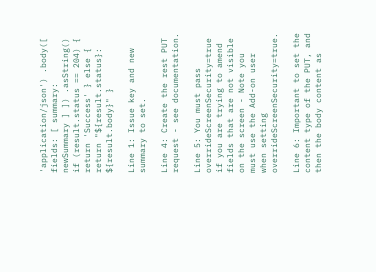'application/json') .body([ fields: [ summary: newSummary ] ]) .asString() if (result.status == 204) { return 'Success' } else { return "${result.status}: ${result.body}" }

Line 1: Issue key and new summary to set.

Line 4: Create the rest PUT request - see documentation.

Line 5: You must pass overrideScreenSecurity=true if you are trying to amend fields that are not visible on the screen - Note you must use the Add-on user when setting overrideScreenSecurity=true.

Line 6: Important to set the content type of the PUT, and then the body content as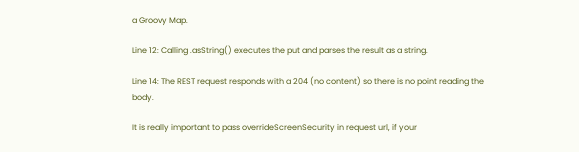a Groovy Map.

Line 12: Calling .asString() executes the put and parses the result as a string.

Line 14: The REST request responds with a 204 (no content) so there is no point reading the body.

It is really important to pass overrideScreenSecurity in request url, if your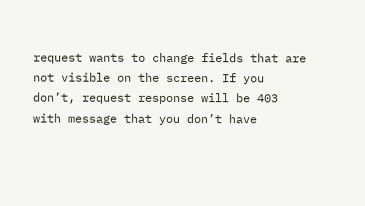request wants to change fields that are not visible on the screen. If you don’t, request response will be 403 with message that you don’t have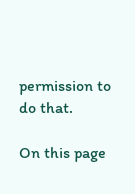permission to do that.

On this page